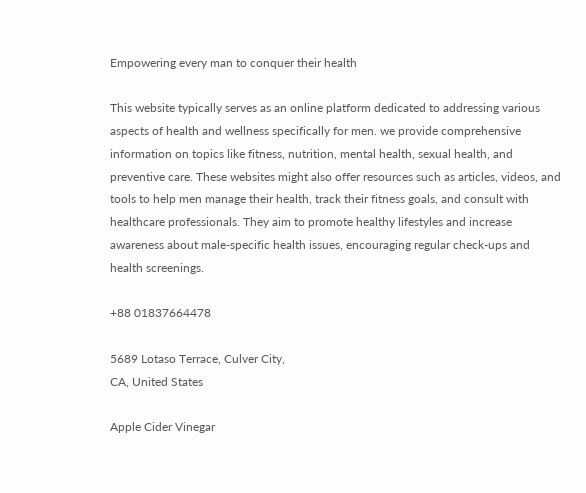Empowering every man to conquer their health

This website typically serves as an online platform dedicated to addressing various aspects of health and wellness specifically for men. we provide comprehensive information on topics like fitness, nutrition, mental health, sexual health, and preventive care. These websites might also offer resources such as articles, videos, and tools to help men manage their health, track their fitness goals, and consult with healthcare professionals. They aim to promote healthy lifestyles and increase awareness about male-specific health issues, encouraging regular check-ups and health screenings.

+88 01837664478

5689 Lotaso Terrace, Culver City,
CA, United States

Apple Cider Vinegar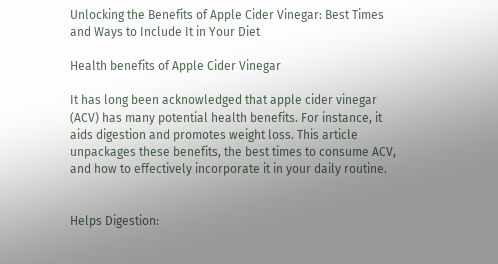Unlocking the Benefits of Apple Cider Vinegar: Best Times and Ways to Include It in Your Diet

Health benefits of Apple Cider Vinegar

It has long been acknowledged that apple cider vinegar (ACV) has many potential health benefits. For instance, it aids digestion and promotes weight loss. This article unpackages these benefits, the best times to consume ACV, and how to effectively incorporate it in your daily routine.


Helps Digestion: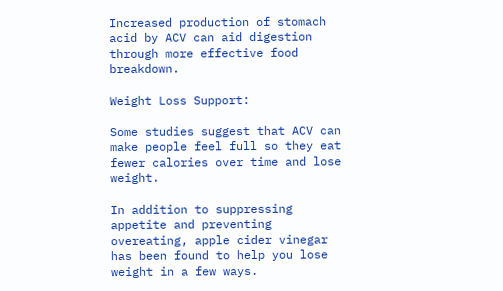Increased production of stomach acid by ACV can aid digestion through more effective food breakdown.

Weight Loss Support:

Some studies suggest that ACV can make people feel full so they eat fewer calories over time and lose weight.

In addition to suppressing appetite and preventing overeating, apple cider vinegar has been found to help you lose weight in a few ways.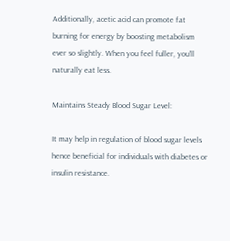Additionally, acetic acid can promote fat burning for energy by boosting metabolism ever so slightly. When you feel fuller, you’ll naturally eat less.

Maintains Steady Blood Sugar Level:

It may help in regulation of blood sugar levels hence beneficial for individuals with diabetes or insulin resistance.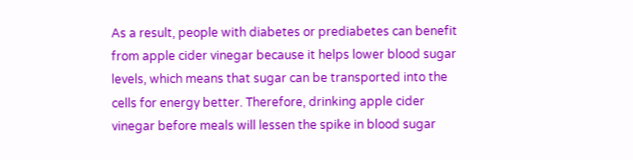As a result, people with diabetes or prediabetes can benefit from apple cider vinegar because it helps lower blood sugar levels, which means that sugar can be transported into the cells for energy better. Therefore, drinking apple cider vinegar before meals will lessen the spike in blood sugar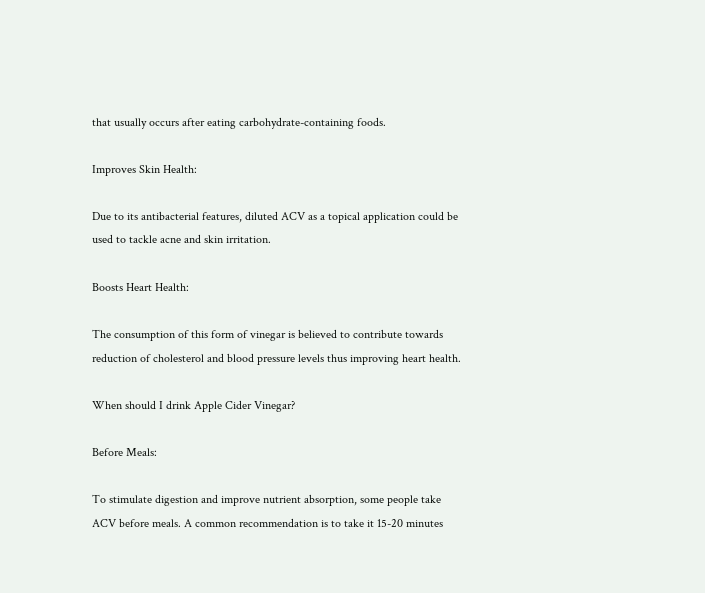that usually occurs after eating carbohydrate-containing foods.

Improves Skin Health:

Due to its antibacterial features, diluted ACV as a topical application could be used to tackle acne and skin irritation.

Boosts Heart Health:

The consumption of this form of vinegar is believed to contribute towards reduction of cholesterol and blood pressure levels thus improving heart health.

When should I drink Apple Cider Vinegar?

Before Meals:

To stimulate digestion and improve nutrient absorption, some people take ACV before meals. A common recommendation is to take it 15-20 minutes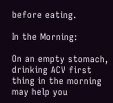before eating.

In the Morning:

On an empty stomach, drinking ACV first thing in the morning may help you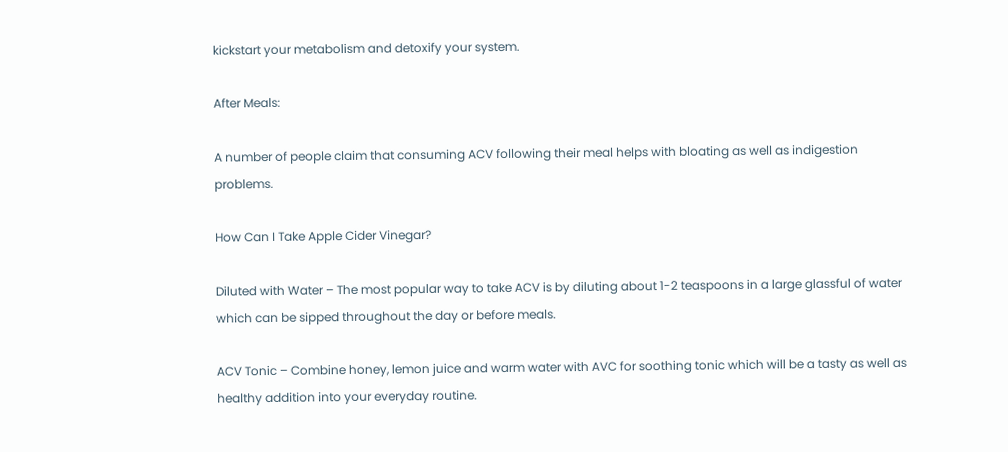kickstart your metabolism and detoxify your system.

After Meals:

A number of people claim that consuming ACV following their meal helps with bloating as well as indigestion problems.

How Can I Take Apple Cider Vinegar?

Diluted with Water – The most popular way to take ACV is by diluting about 1-2 teaspoons in a large glassful of water which can be sipped throughout the day or before meals.

ACV Tonic – Combine honey, lemon juice and warm water with AVC for soothing tonic which will be a tasty as well as healthy addition into your everyday routine.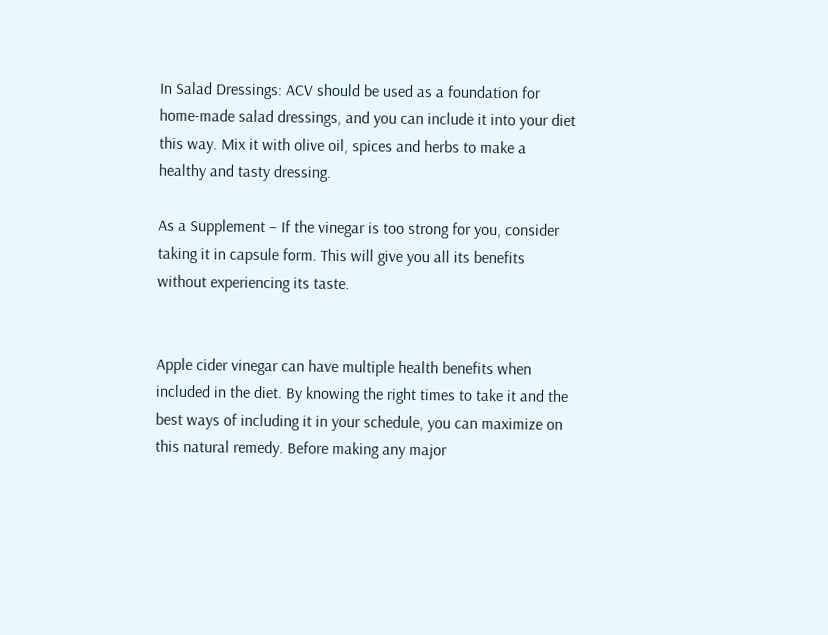In Salad Dressings: ACV should be used as a foundation for home-made salad dressings, and you can include it into your diet this way. Mix it with olive oil, spices and herbs to make a healthy and tasty dressing.

As a Supplement – If the vinegar is too strong for you, consider taking it in capsule form. This will give you all its benefits without experiencing its taste.


Apple cider vinegar can have multiple health benefits when included in the diet. By knowing the right times to take it and the best ways of including it in your schedule, you can maximize on this natural remedy. Before making any major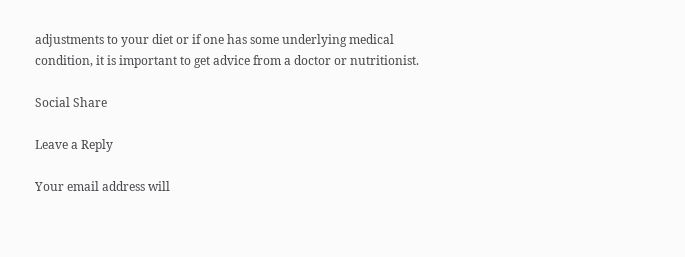adjustments to your diet or if one has some underlying medical condition, it is important to get advice from a doctor or nutritionist.

Social Share

Leave a Reply

Your email address will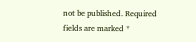not be published. Required fields are marked *